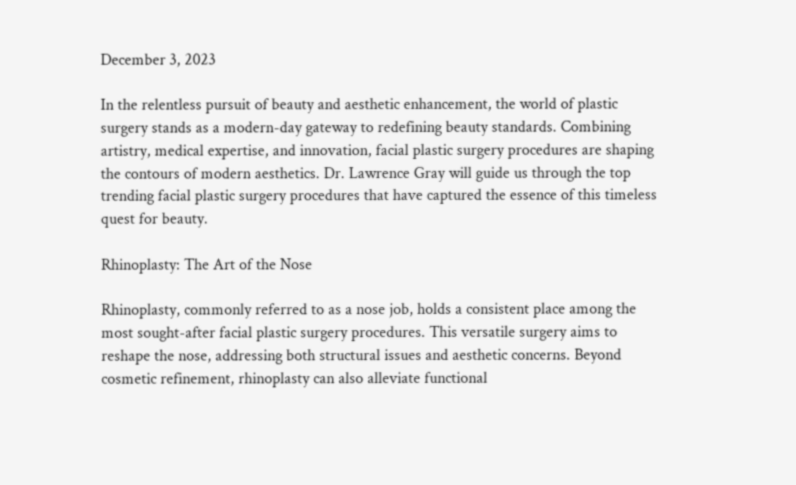December 3, 2023

In the relentless pursuit of beauty and aesthetic enhancement, the world of plastic surgery stands as a modern-day gateway to redefining beauty standards. Combining artistry, medical expertise, and innovation, facial plastic surgery procedures are shaping the contours of modern aesthetics. Dr. Lawrence Gray will guide us through the top trending facial plastic surgery procedures that have captured the essence of this timeless quest for beauty.

Rhinoplasty: The Art of the Nose

Rhinoplasty, commonly referred to as a nose job, holds a consistent place among the most sought-after facial plastic surgery procedures. This versatile surgery aims to reshape the nose, addressing both structural issues and aesthetic concerns. Beyond cosmetic refinement, rhinoplasty can also alleviate functional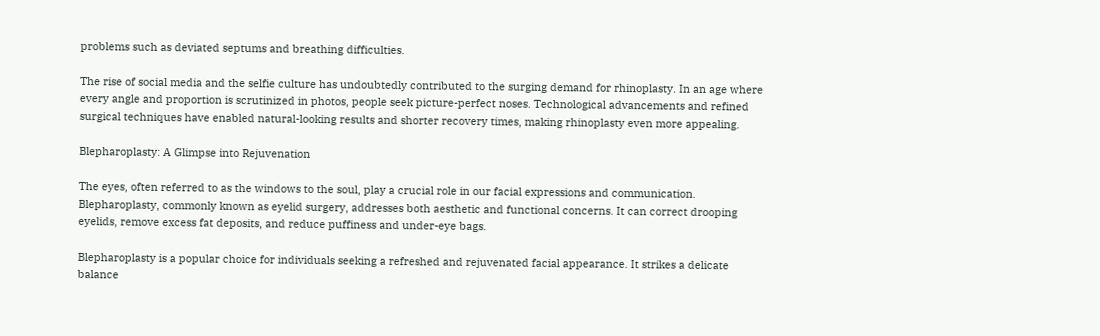problems such as deviated septums and breathing difficulties.

The rise of social media and the selfie culture has undoubtedly contributed to the surging demand for rhinoplasty. In an age where every angle and proportion is scrutinized in photos, people seek picture-perfect noses. Technological advancements and refined surgical techniques have enabled natural-looking results and shorter recovery times, making rhinoplasty even more appealing.

Blepharoplasty: A Glimpse into Rejuvenation

The eyes, often referred to as the windows to the soul, play a crucial role in our facial expressions and communication. Blepharoplasty, commonly known as eyelid surgery, addresses both aesthetic and functional concerns. It can correct drooping eyelids, remove excess fat deposits, and reduce puffiness and under-eye bags.

Blepharoplasty is a popular choice for individuals seeking a refreshed and rejuvenated facial appearance. It strikes a delicate balance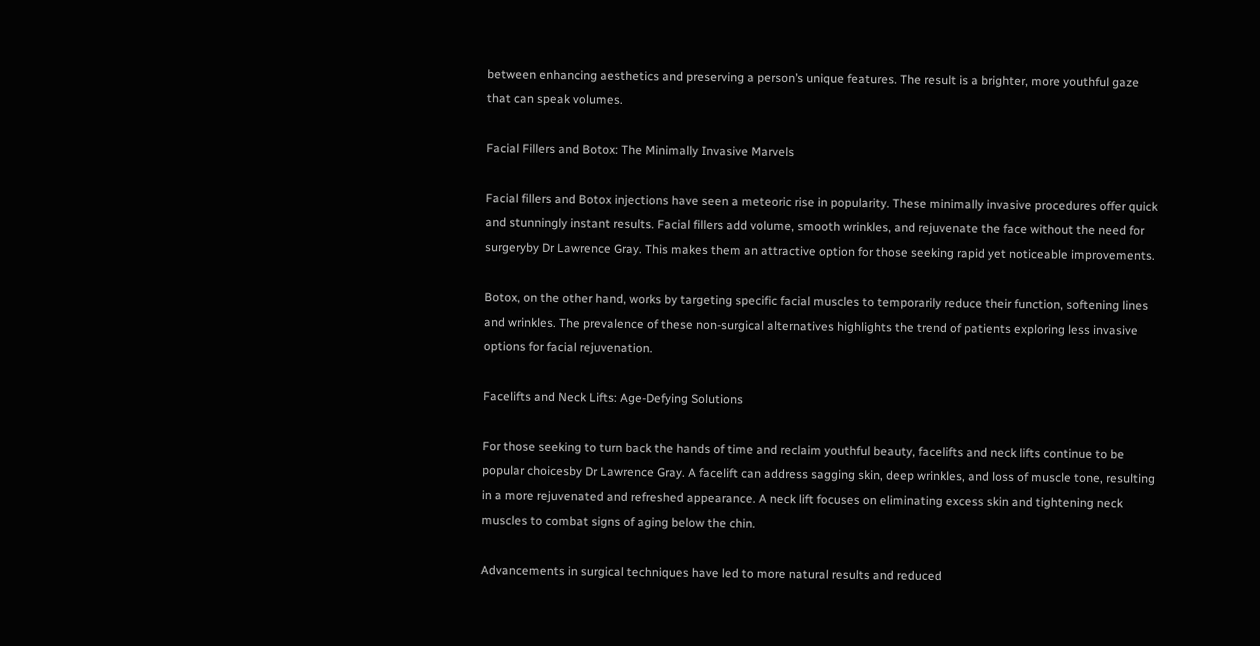between enhancing aesthetics and preserving a person’s unique features. The result is a brighter, more youthful gaze that can speak volumes.

Facial Fillers and Botox: The Minimally Invasive Marvels

Facial fillers and Botox injections have seen a meteoric rise in popularity. These minimally invasive procedures offer quick and stunningly instant results. Facial fillers add volume, smooth wrinkles, and rejuvenate the face without the need for surgeryby Dr Lawrence Gray. This makes them an attractive option for those seeking rapid yet noticeable improvements.

Botox, on the other hand, works by targeting specific facial muscles to temporarily reduce their function, softening lines and wrinkles. The prevalence of these non-surgical alternatives highlights the trend of patients exploring less invasive options for facial rejuvenation.

Facelifts and Neck Lifts: Age-Defying Solutions

For those seeking to turn back the hands of time and reclaim youthful beauty, facelifts and neck lifts continue to be popular choicesby Dr Lawrence Gray. A facelift can address sagging skin, deep wrinkles, and loss of muscle tone, resulting in a more rejuvenated and refreshed appearance. A neck lift focuses on eliminating excess skin and tightening neck muscles to combat signs of aging below the chin.

Advancements in surgical techniques have led to more natural results and reduced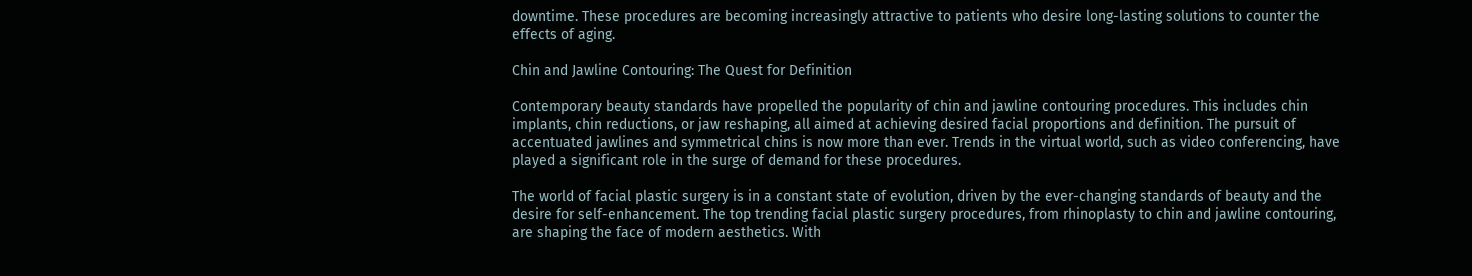downtime. These procedures are becoming increasingly attractive to patients who desire long-lasting solutions to counter the effects of aging.

Chin and Jawline Contouring: The Quest for Definition

Contemporary beauty standards have propelled the popularity of chin and jawline contouring procedures. This includes chin implants, chin reductions, or jaw reshaping, all aimed at achieving desired facial proportions and definition. The pursuit of accentuated jawlines and symmetrical chins is now more than ever. Trends in the virtual world, such as video conferencing, have played a significant role in the surge of demand for these procedures.

The world of facial plastic surgery is in a constant state of evolution, driven by the ever-changing standards of beauty and the desire for self-enhancement. The top trending facial plastic surgery procedures, from rhinoplasty to chin and jawline contouring, are shaping the face of modern aesthetics. With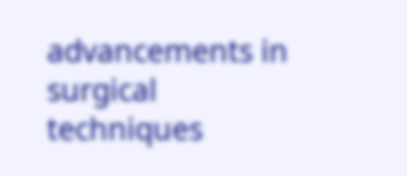advancements in surgical techniques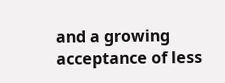and a growing acceptance of less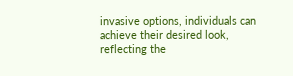invasive options, individuals can achieve their desired look, reflecting the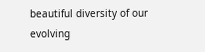beautiful diversity of our evolving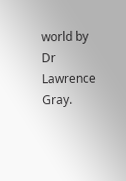world by Dr Lawrence Gray.